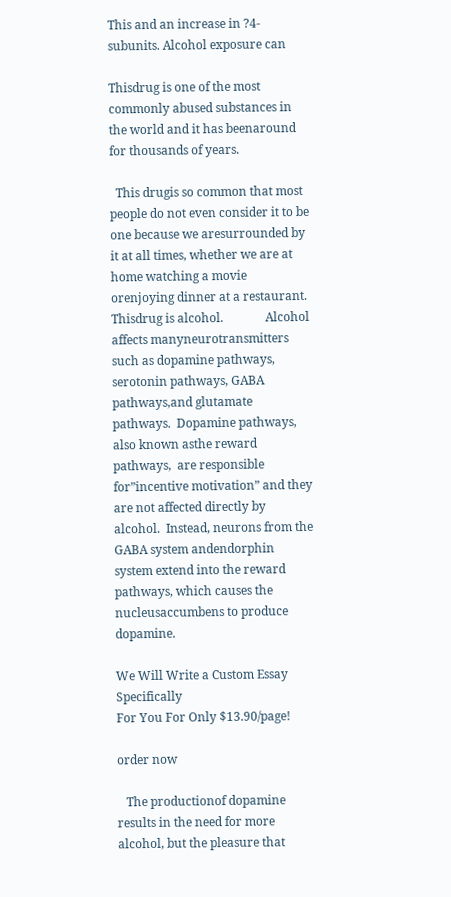This and an increase in ?4-subunits. Alcohol exposure can

Thisdrug is one of the most commonly abused substances in the world and it has beenaround for thousands of years.

  This drugis so common that most people do not even consider it to be one because we aresurrounded by it at all times, whether we are at home watching a movie orenjoying dinner at a restaurant.  Thisdrug is alcohol.              Alcohol affects manyneurotransmitters such as dopamine pathways, serotonin pathways, GABA pathways,and glutamate pathways.  Dopamine pathways, also known asthe reward pathways,  are responsible for”incentive motivation” and they are not affected directly by alcohol.  Instead, neurons from the GABA system andendorphin system extend into the reward pathways, which causes the nucleusaccumbens to produce dopamine.

We Will Write a Custom Essay Specifically
For You For Only $13.90/page!

order now

   The productionof dopamine results in the need for more alcohol, but the pleasure that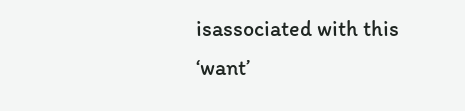isassociated with this ‘want’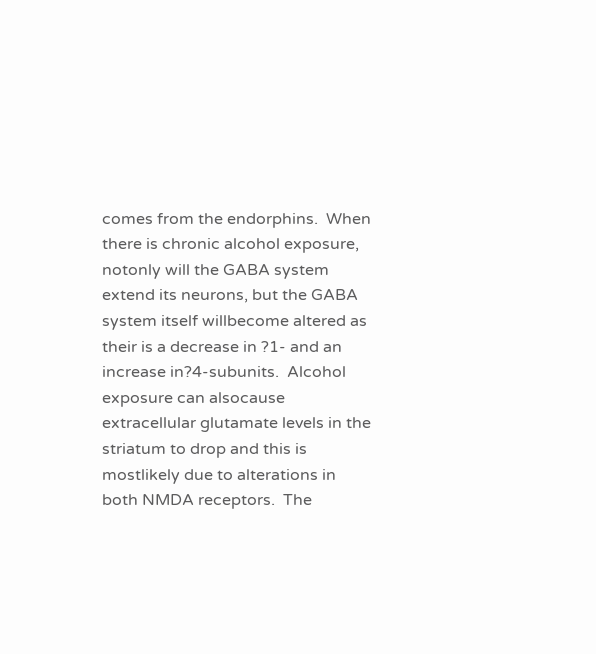comes from the endorphins.  When there is chronic alcohol exposure, notonly will the GABA system extend its neurons, but the GABA system itself willbecome altered as their is a decrease in ?1- and an increase in?4-subunits.  Alcohol exposure can alsocause extracellular glutamate levels in the striatum to drop and this is mostlikely due to alterations in both NMDA receptors.  The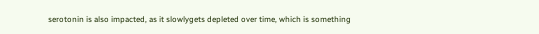serotonin is also impacted, as it slowlygets depleted over time, which is something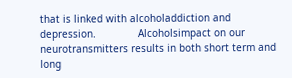that is linked with alcoholaddiction and depression.              Alcoholsimpact on our neurotransmitters results in both short term and long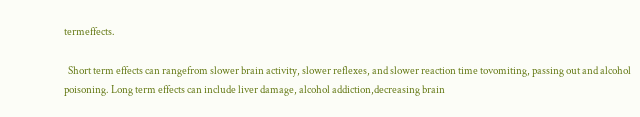termeffects.

  Short term effects can rangefrom slower brain activity, slower reflexes, and slower reaction time tovomiting, passing out and alcohol poisoning. Long term effects can include liver damage, alcohol addiction,decreasing brain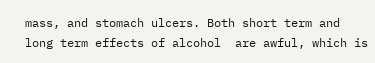mass, and stomach ulcers. Both short term and long term effects of alcohol  are awful, which is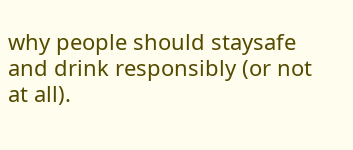why people should staysafe and drink responsibly (or not at all).